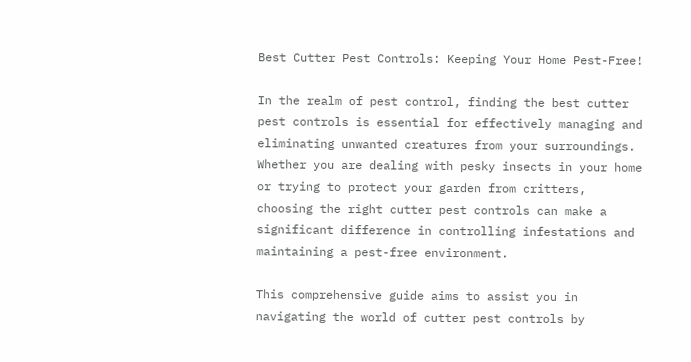Best Cutter Pest Controls: Keeping Your Home Pest-Free!

In the realm of pest control, finding the best cutter pest controls is essential for effectively managing and eliminating unwanted creatures from your surroundings. Whether you are dealing with pesky insects in your home or trying to protect your garden from critters, choosing the right cutter pest controls can make a significant difference in controlling infestations and maintaining a pest-free environment.

This comprehensive guide aims to assist you in navigating the world of cutter pest controls by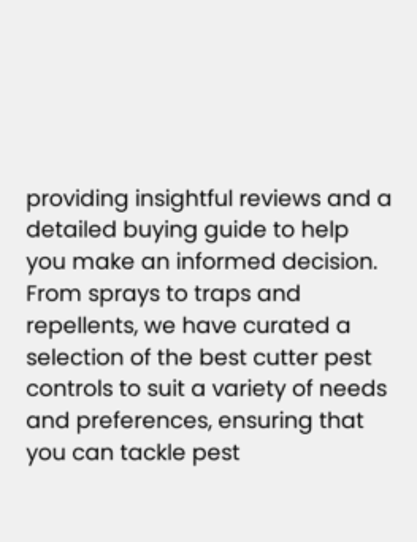providing insightful reviews and a detailed buying guide to help you make an informed decision. From sprays to traps and repellents, we have curated a selection of the best cutter pest controls to suit a variety of needs and preferences, ensuring that you can tackle pest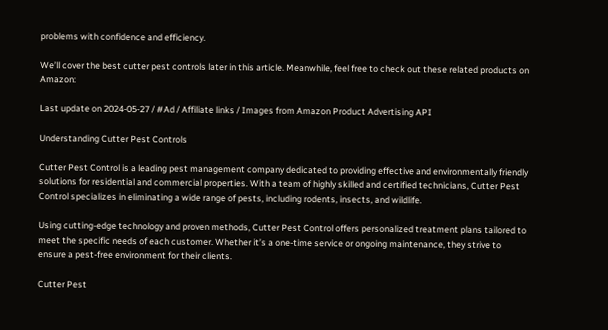problems with confidence and efficiency.

We’ll cover the best cutter pest controls later in this article. Meanwhile, feel free to check out these related products on Amazon:

Last update on 2024-05-27 / #Ad / Affiliate links / Images from Amazon Product Advertising API

Understanding Cutter Pest Controls

Cutter Pest Control is a leading pest management company dedicated to providing effective and environmentally friendly solutions for residential and commercial properties. With a team of highly skilled and certified technicians, Cutter Pest Control specializes in eliminating a wide range of pests, including rodents, insects, and wildlife.

Using cutting-edge technology and proven methods, Cutter Pest Control offers personalized treatment plans tailored to meet the specific needs of each customer. Whether it’s a one-time service or ongoing maintenance, they strive to ensure a pest-free environment for their clients.

Cutter Pest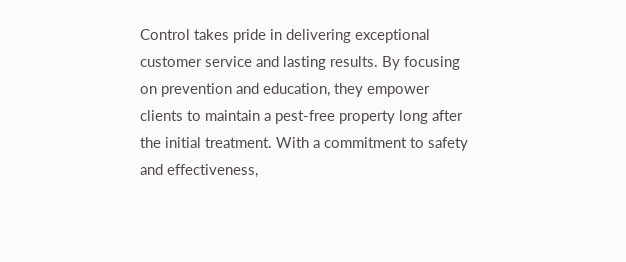Control takes pride in delivering exceptional customer service and lasting results. By focusing on prevention and education, they empower clients to maintain a pest-free property long after the initial treatment. With a commitment to safety and effectiveness,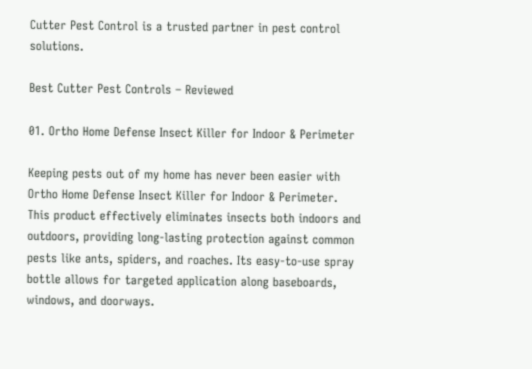Cutter Pest Control is a trusted partner in pest control solutions.

Best Cutter Pest Controls – Reviewed

01. Ortho Home Defense Insect Killer for Indoor & Perimeter

Keeping pests out of my home has never been easier with Ortho Home Defense Insect Killer for Indoor & Perimeter. This product effectively eliminates insects both indoors and outdoors, providing long-lasting protection against common pests like ants, spiders, and roaches. Its easy-to-use spray bottle allows for targeted application along baseboards, windows, and doorways.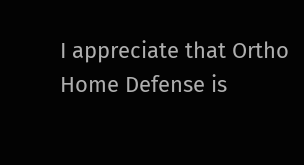I appreciate that Ortho Home Defense is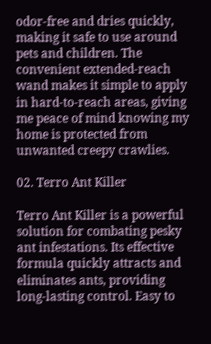odor-free and dries quickly, making it safe to use around pets and children. The convenient extended-reach wand makes it simple to apply in hard-to-reach areas, giving me peace of mind knowing my home is protected from unwanted creepy crawlies.

02. Terro Ant Killer

Terro Ant Killer is a powerful solution for combating pesky ant infestations. Its effective formula quickly attracts and eliminates ants, providing long-lasting control. Easy to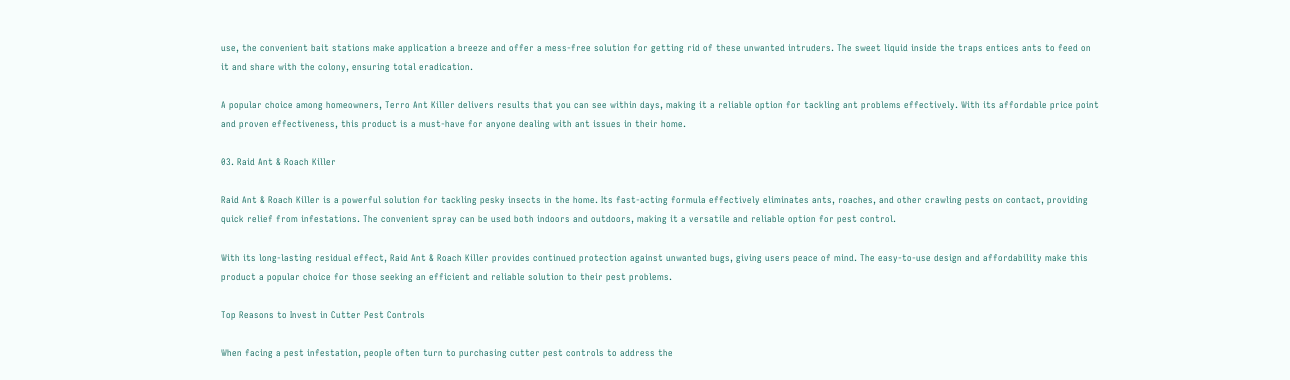use, the convenient bait stations make application a breeze and offer a mess-free solution for getting rid of these unwanted intruders. The sweet liquid inside the traps entices ants to feed on it and share with the colony, ensuring total eradication.

A popular choice among homeowners, Terro Ant Killer delivers results that you can see within days, making it a reliable option for tackling ant problems effectively. With its affordable price point and proven effectiveness, this product is a must-have for anyone dealing with ant issues in their home.

03. Raid Ant & Roach Killer

Raid Ant & Roach Killer is a powerful solution for tackling pesky insects in the home. Its fast-acting formula effectively eliminates ants, roaches, and other crawling pests on contact, providing quick relief from infestations. The convenient spray can be used both indoors and outdoors, making it a versatile and reliable option for pest control.

With its long-lasting residual effect, Raid Ant & Roach Killer provides continued protection against unwanted bugs, giving users peace of mind. The easy-to-use design and affordability make this product a popular choice for those seeking an efficient and reliable solution to their pest problems.

Top Reasons to Invest in Cutter Pest Controls

When facing a pest infestation, people often turn to purchasing cutter pest controls to address the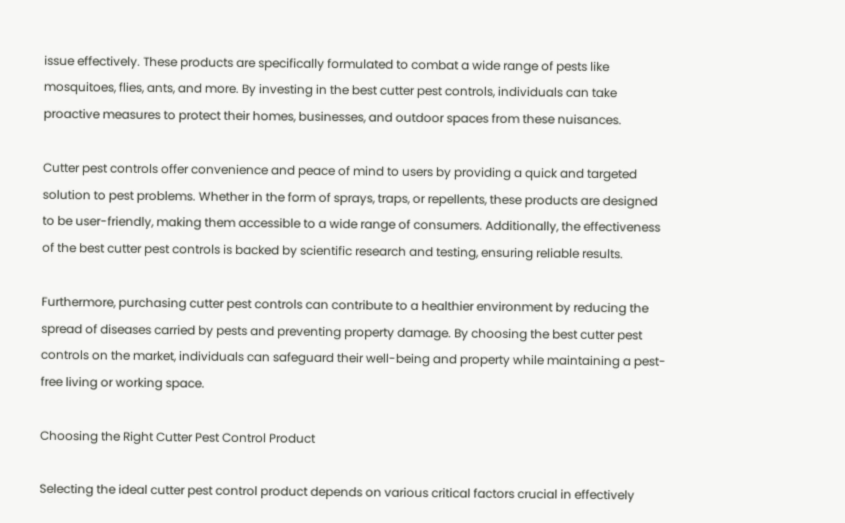issue effectively. These products are specifically formulated to combat a wide range of pests like mosquitoes, flies, ants, and more. By investing in the best cutter pest controls, individuals can take proactive measures to protect their homes, businesses, and outdoor spaces from these nuisances.

Cutter pest controls offer convenience and peace of mind to users by providing a quick and targeted solution to pest problems. Whether in the form of sprays, traps, or repellents, these products are designed to be user-friendly, making them accessible to a wide range of consumers. Additionally, the effectiveness of the best cutter pest controls is backed by scientific research and testing, ensuring reliable results.

Furthermore, purchasing cutter pest controls can contribute to a healthier environment by reducing the spread of diseases carried by pests and preventing property damage. By choosing the best cutter pest controls on the market, individuals can safeguard their well-being and property while maintaining a pest-free living or working space.

Choosing the Right Cutter Pest Control Product

Selecting the ideal cutter pest control product depends on various critical factors crucial in effectively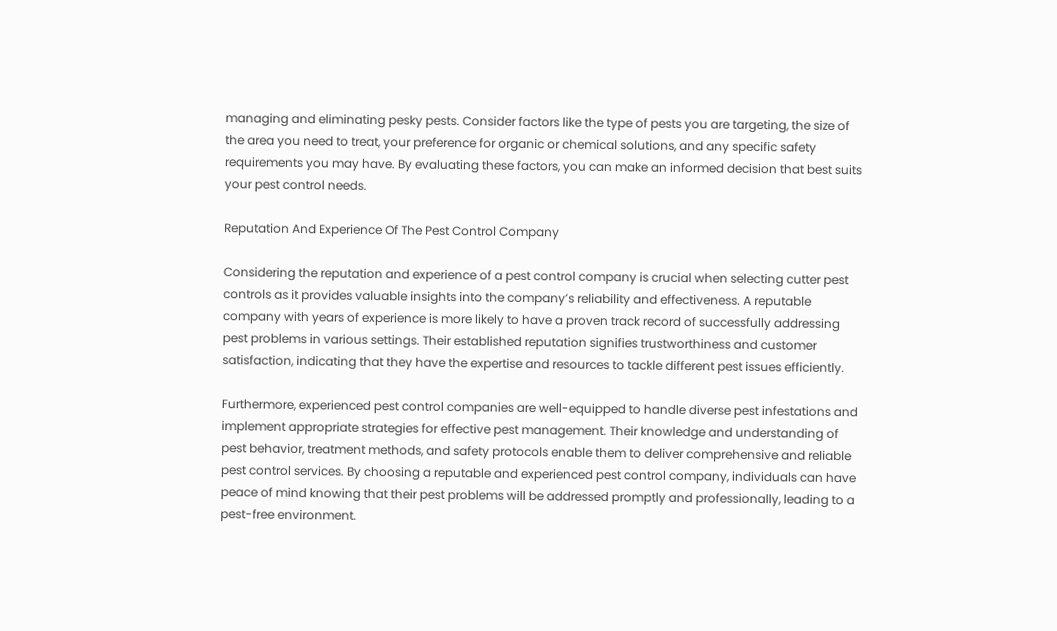managing and eliminating pesky pests. Consider factors like the type of pests you are targeting, the size of the area you need to treat, your preference for organic or chemical solutions, and any specific safety requirements you may have. By evaluating these factors, you can make an informed decision that best suits your pest control needs.

Reputation And Experience Of The Pest Control Company

Considering the reputation and experience of a pest control company is crucial when selecting cutter pest controls as it provides valuable insights into the company’s reliability and effectiveness. A reputable company with years of experience is more likely to have a proven track record of successfully addressing pest problems in various settings. Their established reputation signifies trustworthiness and customer satisfaction, indicating that they have the expertise and resources to tackle different pest issues efficiently.

Furthermore, experienced pest control companies are well-equipped to handle diverse pest infestations and implement appropriate strategies for effective pest management. Their knowledge and understanding of pest behavior, treatment methods, and safety protocols enable them to deliver comprehensive and reliable pest control services. By choosing a reputable and experienced pest control company, individuals can have peace of mind knowing that their pest problems will be addressed promptly and professionally, leading to a pest-free environment.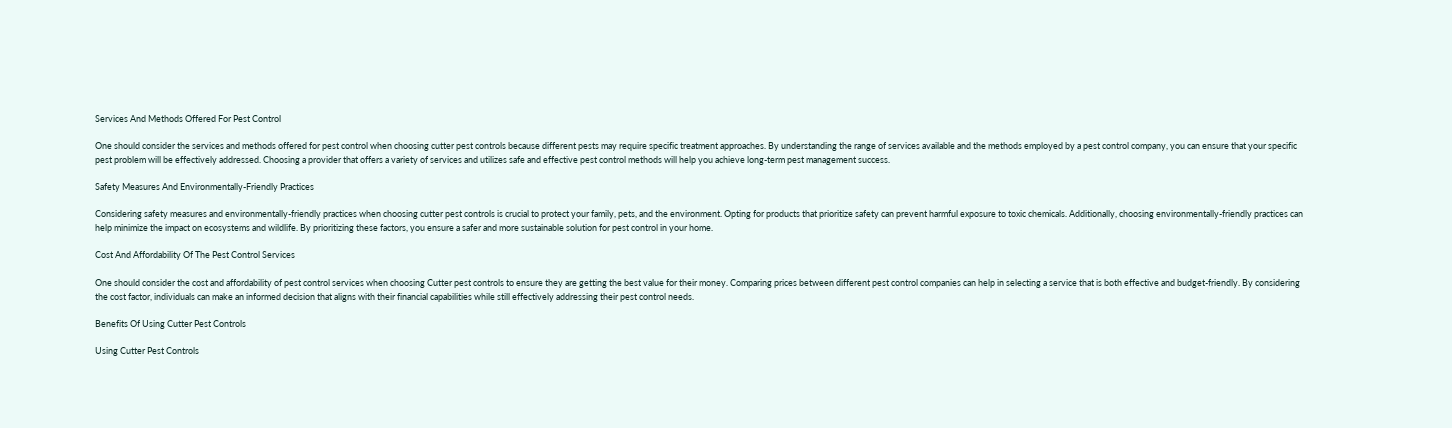Services And Methods Offered For Pest Control

One should consider the services and methods offered for pest control when choosing cutter pest controls because different pests may require specific treatment approaches. By understanding the range of services available and the methods employed by a pest control company, you can ensure that your specific pest problem will be effectively addressed. Choosing a provider that offers a variety of services and utilizes safe and effective pest control methods will help you achieve long-term pest management success.

Safety Measures And Environmentally-Friendly Practices

Considering safety measures and environmentally-friendly practices when choosing cutter pest controls is crucial to protect your family, pets, and the environment. Opting for products that prioritize safety can prevent harmful exposure to toxic chemicals. Additionally, choosing environmentally-friendly practices can help minimize the impact on ecosystems and wildlife. By prioritizing these factors, you ensure a safer and more sustainable solution for pest control in your home.

Cost And Affordability Of The Pest Control Services

One should consider the cost and affordability of pest control services when choosing Cutter pest controls to ensure they are getting the best value for their money. Comparing prices between different pest control companies can help in selecting a service that is both effective and budget-friendly. By considering the cost factor, individuals can make an informed decision that aligns with their financial capabilities while still effectively addressing their pest control needs.

Benefits Of Using Cutter Pest Controls

Using Cutter Pest Controls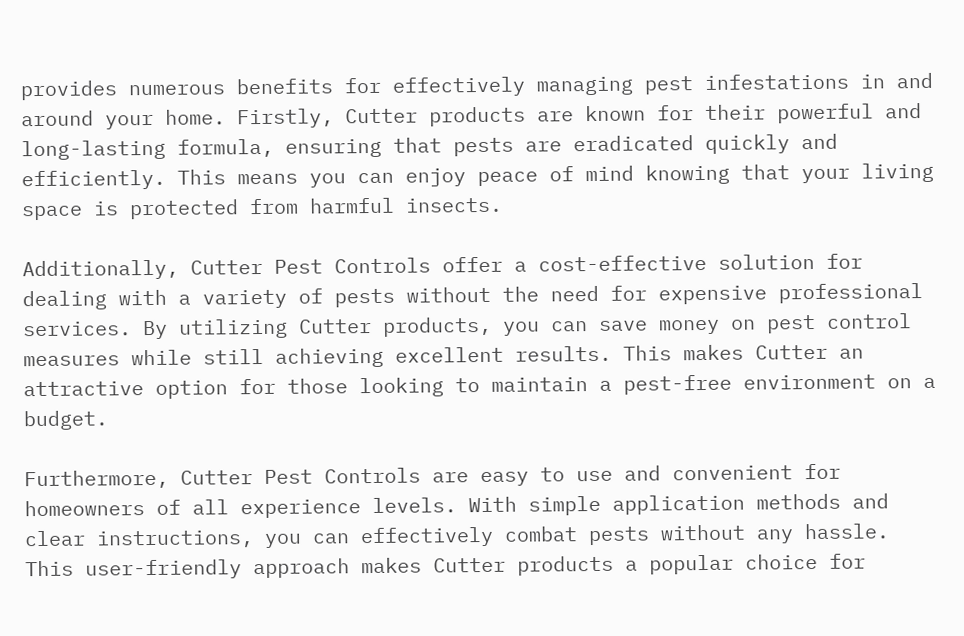provides numerous benefits for effectively managing pest infestations in and around your home. Firstly, Cutter products are known for their powerful and long-lasting formula, ensuring that pests are eradicated quickly and efficiently. This means you can enjoy peace of mind knowing that your living space is protected from harmful insects.

Additionally, Cutter Pest Controls offer a cost-effective solution for dealing with a variety of pests without the need for expensive professional services. By utilizing Cutter products, you can save money on pest control measures while still achieving excellent results. This makes Cutter an attractive option for those looking to maintain a pest-free environment on a budget.

Furthermore, Cutter Pest Controls are easy to use and convenient for homeowners of all experience levels. With simple application methods and clear instructions, you can effectively combat pests without any hassle. This user-friendly approach makes Cutter products a popular choice for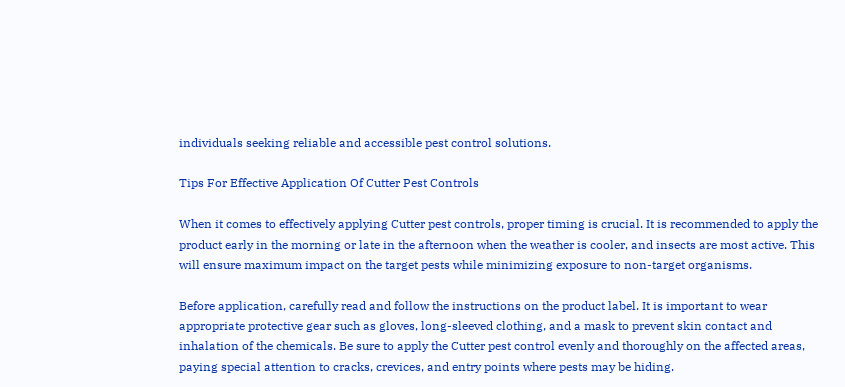individuals seeking reliable and accessible pest control solutions.

Tips For Effective Application Of Cutter Pest Controls

When it comes to effectively applying Cutter pest controls, proper timing is crucial. It is recommended to apply the product early in the morning or late in the afternoon when the weather is cooler, and insects are most active. This will ensure maximum impact on the target pests while minimizing exposure to non-target organisms.

Before application, carefully read and follow the instructions on the product label. It is important to wear appropriate protective gear such as gloves, long-sleeved clothing, and a mask to prevent skin contact and inhalation of the chemicals. Be sure to apply the Cutter pest control evenly and thoroughly on the affected areas, paying special attention to cracks, crevices, and entry points where pests may be hiding.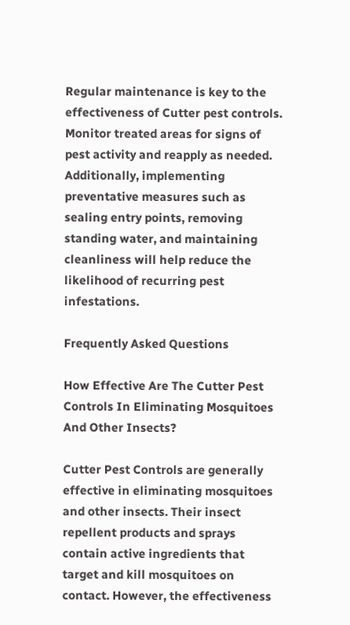Regular maintenance is key to the effectiveness of Cutter pest controls. Monitor treated areas for signs of pest activity and reapply as needed. Additionally, implementing preventative measures such as sealing entry points, removing standing water, and maintaining cleanliness will help reduce the likelihood of recurring pest infestations.

Frequently Asked Questions

How Effective Are The Cutter Pest Controls In Eliminating Mosquitoes And Other Insects?

Cutter Pest Controls are generally effective in eliminating mosquitoes and other insects. Their insect repellent products and sprays contain active ingredients that target and kill mosquitoes on contact. However, the effectiveness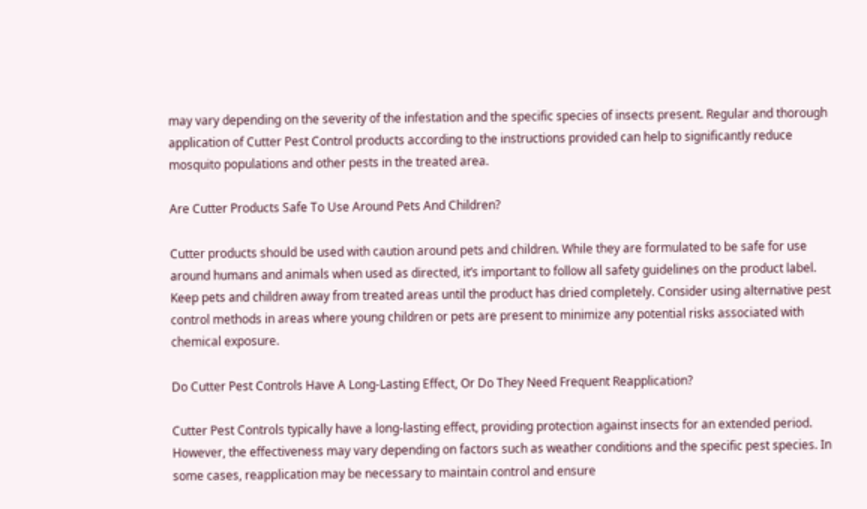may vary depending on the severity of the infestation and the specific species of insects present. Regular and thorough application of Cutter Pest Control products according to the instructions provided can help to significantly reduce mosquito populations and other pests in the treated area.

Are Cutter Products Safe To Use Around Pets And Children?

Cutter products should be used with caution around pets and children. While they are formulated to be safe for use around humans and animals when used as directed, it’s important to follow all safety guidelines on the product label. Keep pets and children away from treated areas until the product has dried completely. Consider using alternative pest control methods in areas where young children or pets are present to minimize any potential risks associated with chemical exposure.

Do Cutter Pest Controls Have A Long-Lasting Effect, Or Do They Need Frequent Reapplication?

Cutter Pest Controls typically have a long-lasting effect, providing protection against insects for an extended period. However, the effectiveness may vary depending on factors such as weather conditions and the specific pest species. In some cases, reapplication may be necessary to maintain control and ensure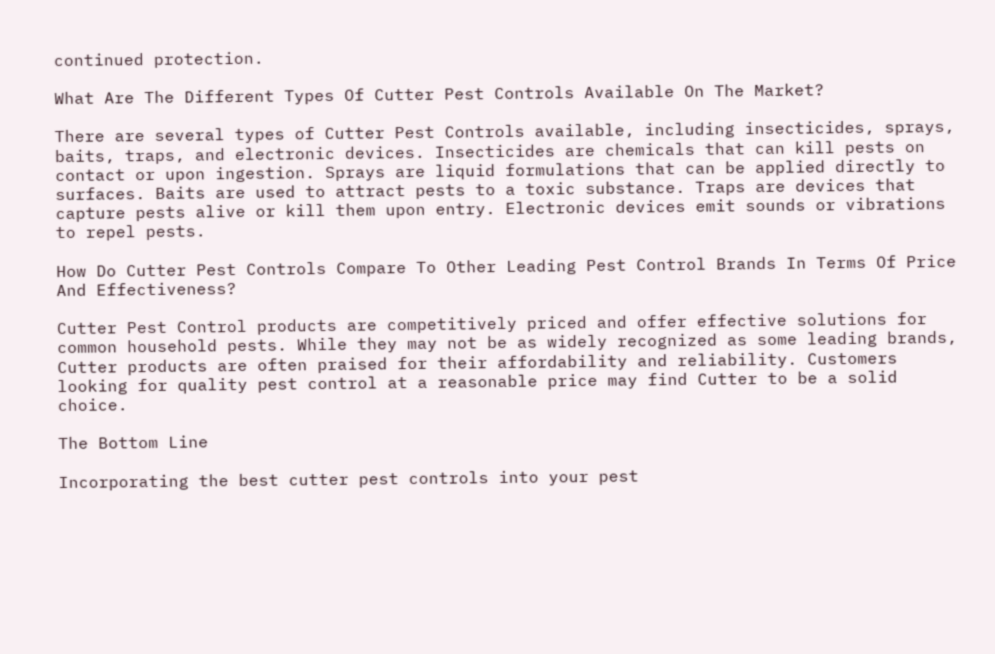continued protection.

What Are The Different Types Of Cutter Pest Controls Available On The Market?

There are several types of Cutter Pest Controls available, including insecticides, sprays, baits, traps, and electronic devices. Insecticides are chemicals that can kill pests on contact or upon ingestion. Sprays are liquid formulations that can be applied directly to surfaces. Baits are used to attract pests to a toxic substance. Traps are devices that capture pests alive or kill them upon entry. Electronic devices emit sounds or vibrations to repel pests.

How Do Cutter Pest Controls Compare To Other Leading Pest Control Brands In Terms Of Price And Effectiveness?

Cutter Pest Control products are competitively priced and offer effective solutions for common household pests. While they may not be as widely recognized as some leading brands, Cutter products are often praised for their affordability and reliability. Customers looking for quality pest control at a reasonable price may find Cutter to be a solid choice.

The Bottom Line

Incorporating the best cutter pest controls into your pest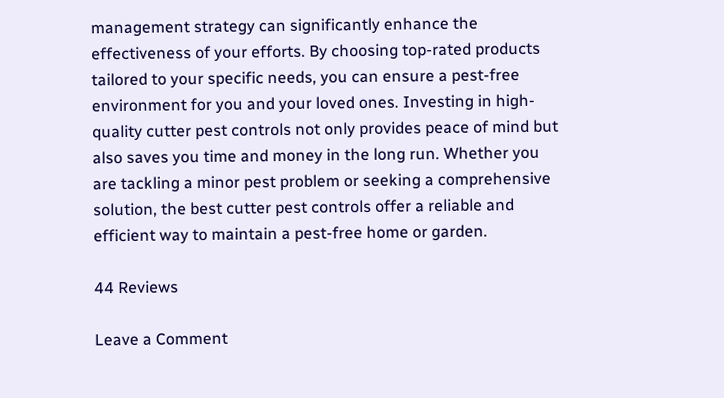management strategy can significantly enhance the effectiveness of your efforts. By choosing top-rated products tailored to your specific needs, you can ensure a pest-free environment for you and your loved ones. Investing in high-quality cutter pest controls not only provides peace of mind but also saves you time and money in the long run. Whether you are tackling a minor pest problem or seeking a comprehensive solution, the best cutter pest controls offer a reliable and efficient way to maintain a pest-free home or garden.

44 Reviews

Leave a Comment